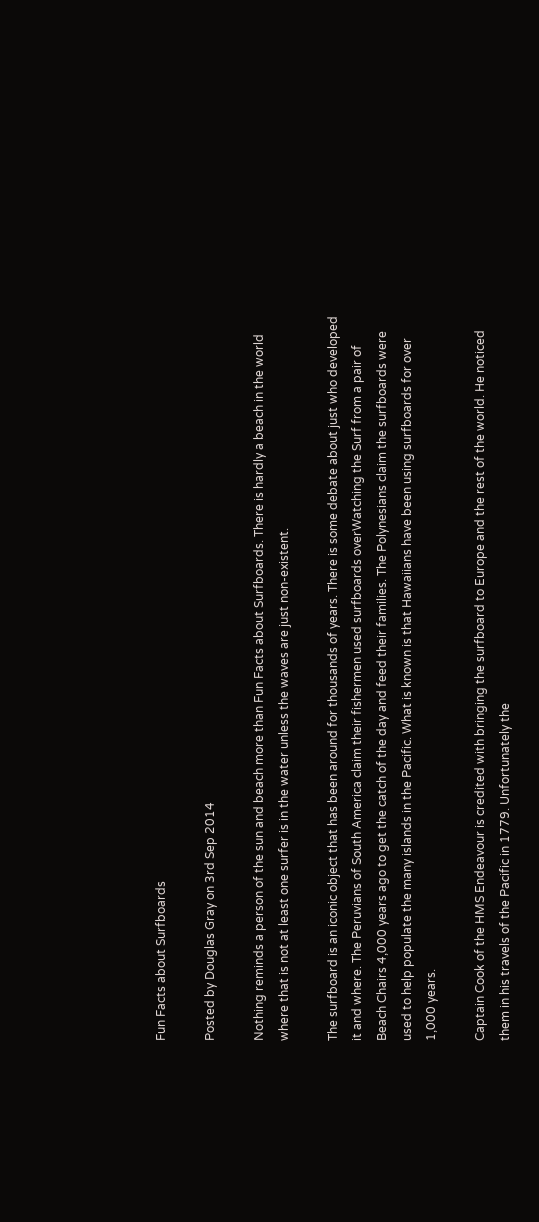Fun Facts about Surfboards

Posted by Douglas Gray on 3rd Sep 2014

Nothing reminds a person of the sun and beach more than Fun Facts about Surfboards. There is hardly a beach in the world where that is not at least one surfer is in the water unless the waves are just non-existent.

The surfboard is an iconic object that has been around for thousands of years. There is some debate about just who developed it and where. The Peruvians of South America claim their fishermen used surfboards overWatching the Surf from a pair of Beach Chairs 4,000 years ago to get the catch of the day and feed their families. The Polynesians claim the surfboards were used to help populate the many islands in the Pacific. What is known is that Hawaiians have been using surfboards for over 1,000 years.

Captain Cook of the HMS Endeavour is credited with bringing the surfboard to Europe and the rest of the world. He noticed them in his travels of the Pacific in 1779. Unfortunately the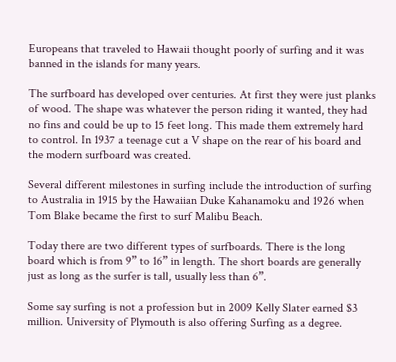Europeans that traveled to Hawaii thought poorly of surfing and it was banned in the islands for many years.

The surfboard has developed over centuries. At first they were just planks of wood. The shape was whatever the person riding it wanted, they had no fins and could be up to 15 feet long. This made them extremely hard to control. In 1937 a teenage cut a V shape on the rear of his board and the modern surfboard was created.

Several different milestones in surfing include the introduction of surfing to Australia in 1915 by the Hawaiian Duke Kahanamoku and 1926 when Tom Blake became the first to surf Malibu Beach.

Today there are two different types of surfboards. There is the long board which is from 9” to 16” in length. The short boards are generally just as long as the surfer is tall, usually less than 6”.

Some say surfing is not a profession but in 2009 Kelly Slater earned $3 million. University of Plymouth is also offering Surfing as a degree.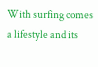With surfing comes a lifestyle and its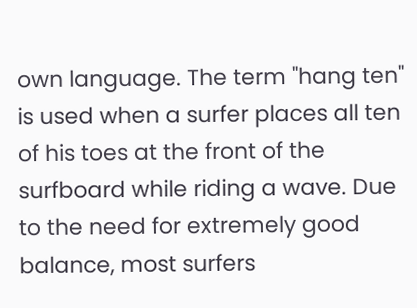own language. The term "hang ten" is used when a surfer places all ten of his toes at the front of the surfboard while riding a wave. Due to the need for extremely good balance, most surfers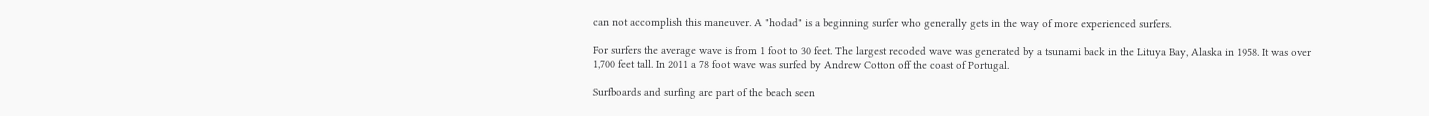can not accomplish this maneuver. A "hodad" is a beginning surfer who generally gets in the way of more experienced surfers.

For surfers the average wave is from 1 foot to 30 feet. The largest recoded wave was generated by a tsunami back in the Lituya Bay, Alaska in 1958. It was over 1,700 feet tall. In 2011 a 78 foot wave was surfed by Andrew Cotton off the coast of Portugal.

Surfboards and surfing are part of the beach seen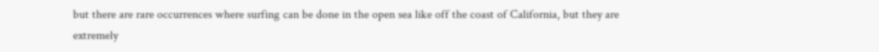but there are rare occurrences where surfing can be done in the open sea like off the coast of California, but they are extremely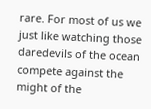rare. For most of us we just like watching those daredevils of the ocean compete against the might of the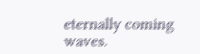eternally coming waves.